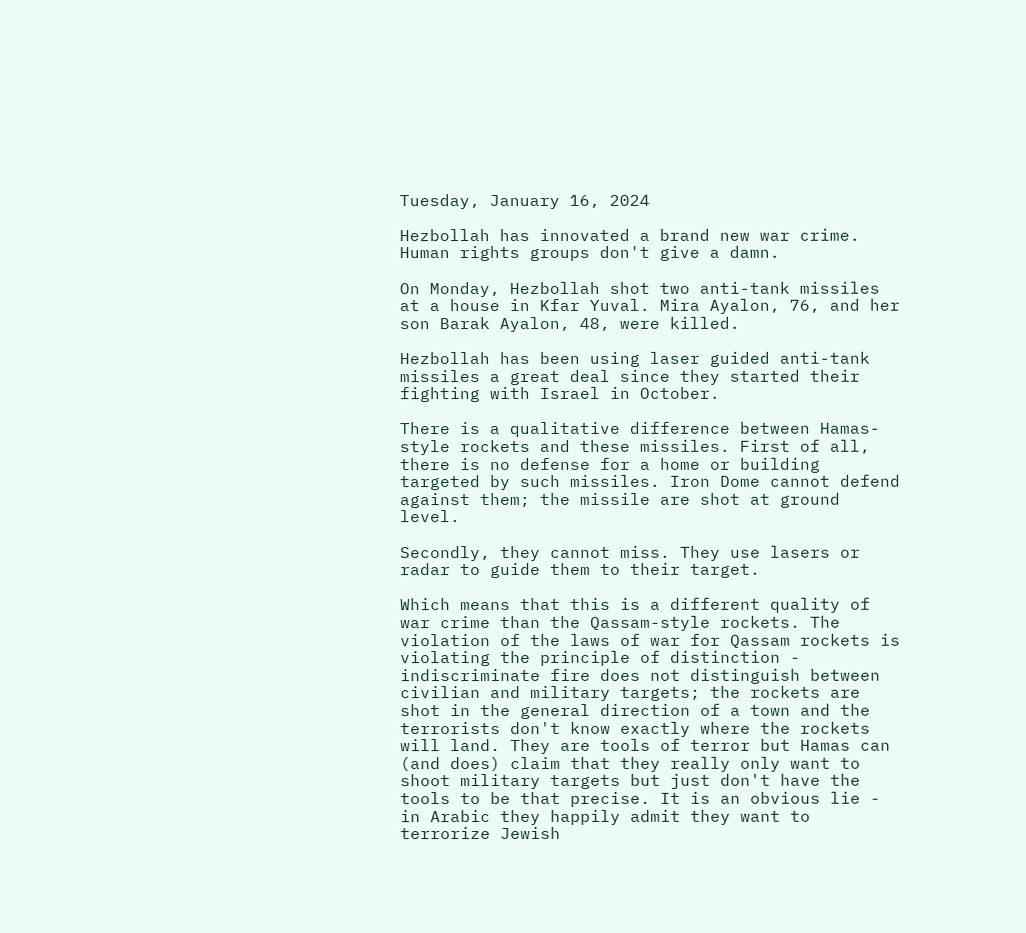Tuesday, January 16, 2024

Hezbollah has innovated a brand new war crime. Human rights groups don't give a damn.

On Monday, Hezbollah shot two anti-tank missiles at a house in Kfar Yuval. Mira Ayalon, 76, and her son Barak Ayalon, 48, were killed.

Hezbollah has been using laser guided anti-tank missiles a great deal since they started their fighting with Israel in October.

There is a qualitative difference between Hamas-style rockets and these missiles. First of all, there is no defense for a home or building targeted by such missiles. Iron Dome cannot defend against them; the missile are shot at ground level.

Secondly, they cannot miss. They use lasers or radar to guide them to their target.

Which means that this is a different quality of war crime than the Qassam-style rockets. The violation of the laws of war for Qassam rockets is violating the principle of distinction - indiscriminate fire does not distinguish between civilian and military targets; the rockets are shot in the general direction of a town and the terrorists don't know exactly where the rockets will land. They are tools of terror but Hamas can (and does) claim that they really only want to shoot military targets but just don't have the tools to be that precise. It is an obvious lie - in Arabic they happily admit they want to terrorize Jewish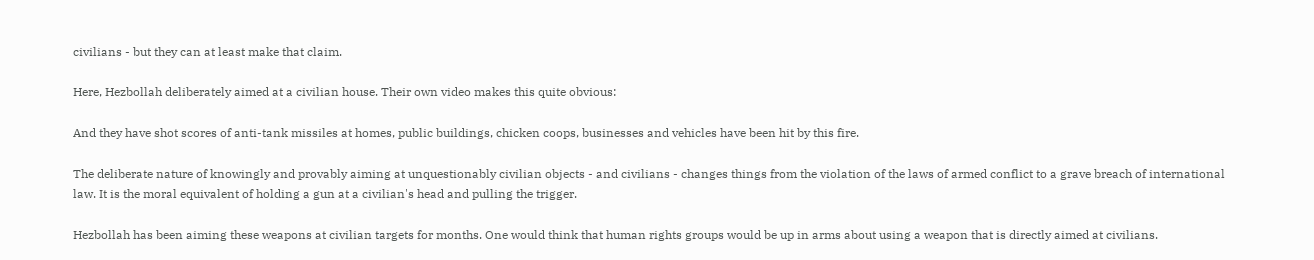civilians - but they can at least make that claim.

Here, Hezbollah deliberately aimed at a civilian house. Their own video makes this quite obvious:

And they have shot scores of anti-tank missiles at homes, public buildings, chicken coops, businesses and vehicles have been hit by this fire.

The deliberate nature of knowingly and provably aiming at unquestionably civilian objects - and civilians - changes things from the violation of the laws of armed conflict to a grave breach of international law. It is the moral equivalent of holding a gun at a civilian's head and pulling the trigger.

Hezbollah has been aiming these weapons at civilian targets for months. One would think that human rights groups would be up in arms about using a weapon that is directly aimed at civilians.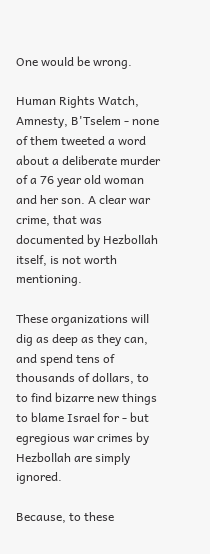One would be wrong.

Human Rights Watch, Amnesty, B'Tselem - none of them tweeted a word about a deliberate murder of a 76 year old woman and her son. A clear war crime, that was documented by Hezbollah itself, is not worth mentioning.

These organizations will dig as deep as they can, and spend tens of thousands of dollars, to  to find bizarre new things to blame Israel for - but egregious war crimes by Hezbollah are simply ignored.

Because, to these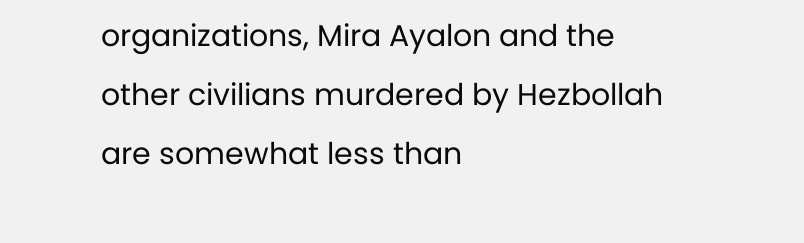organizations, Mira Ayalon and the other civilians murdered by Hezbollah are somewhat less than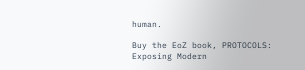human.

Buy the EoZ book, PROTOCOLS: Exposing Modern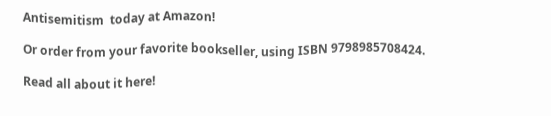Antisemitism  today at Amazon!

Or order from your favorite bookseller, using ISBN 9798985708424.

Read all about it here!